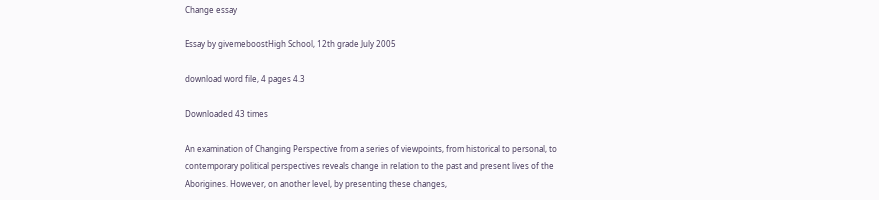Change essay

Essay by givemeboostHigh School, 12th grade July 2005

download word file, 4 pages 4.3

Downloaded 43 times

An examination of Changing Perspective from a series of viewpoints, from historical to personal, to contemporary political perspectives reveals change in relation to the past and present lives of the Aborigines. However, on another level, by presenting these changes,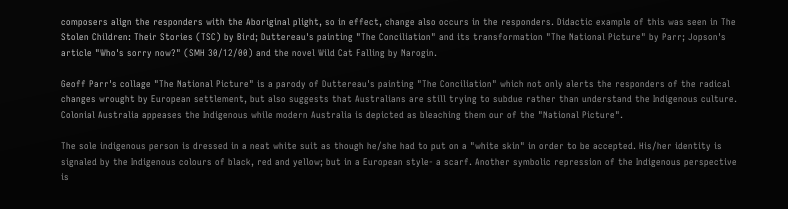composers align the responders with the Aboriginal plight, so in effect, change also occurs in the responders. Didactic example of this was seen in The Stolen Children: Their Stories (TSC) by Bird; Duttereau's painting "The Conciliation" and its transformation "The National Picture" by Parr; Jopson's article "Who's sorry now?" (SMH 30/12/00) and the novel Wild Cat Falling by Narogin.

Geoff Parr's collage "The National Picture" is a parody of Duttereau's painting "The Conciliation" which not only alerts the responders of the radical changes wrought by European settlement, but also suggests that Australians are still trying to subdue rather than understand the Indigenous culture. Colonial Australia appeases the Indigenous while modern Australia is depicted as bleaching them our of the "National Picture".

The sole indigenous person is dressed in a neat white suit as though he/she had to put on a "white skin" in order to be accepted. His/her identity is signaled by the Indigenous colours of black, red and yellow; but in a European style- a scarf. Another symbolic repression of the Indigenous perspective is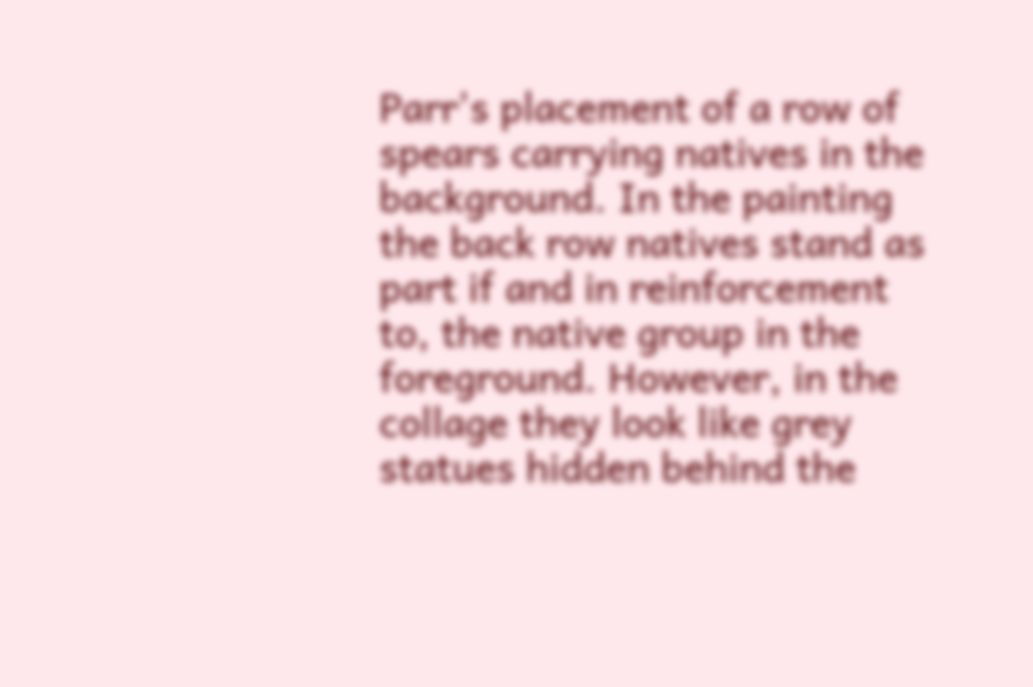Parr's placement of a row of spears carrying natives in the background. In the painting the back row natives stand as part if and in reinforcement to, the native group in the foreground. However, in the collage they look like grey statues hidden behind the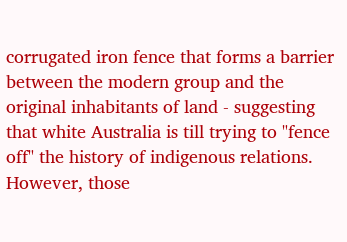corrugated iron fence that forms a barrier between the modern group and the original inhabitants of land - suggesting that white Australia is till trying to "fence off" the history of indigenous relations. However, those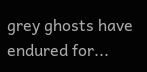grey ghosts have endured for...